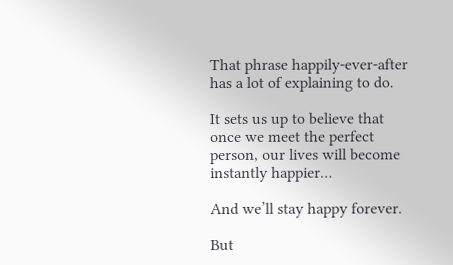That phrase happily-ever-after has a lot of explaining to do.

It sets us up to believe that once we meet the perfect person, our lives will become instantly happier…

And we’ll stay happy forever.

But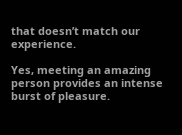that doesn’t match our experience.

Yes, meeting an amazing person provides an intense burst of pleasure.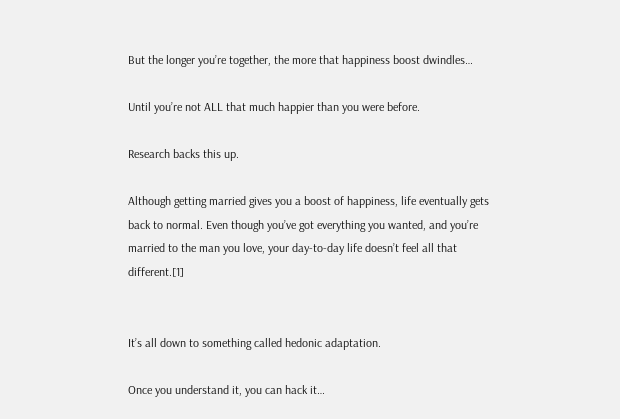But the longer you’re together, the more that happiness boost dwindles…

Until you’re not ALL that much happier than you were before.

Research backs this up.

Although getting married gives you a boost of happiness, life eventually gets back to normal. Even though you’ve got everything you wanted, and you’re married to the man you love, your day-to-day life doesn’t feel all that different.[1]


It’s all down to something called hedonic adaptation.

Once you understand it, you can hack it…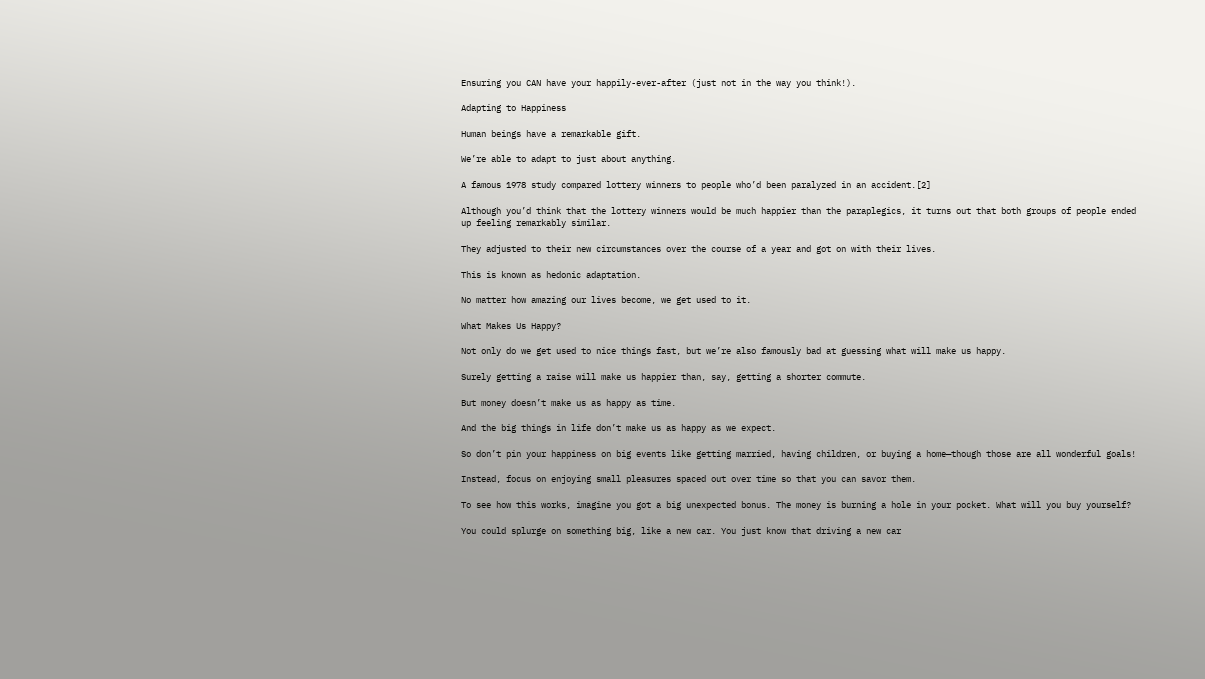Ensuring you CAN have your happily-ever-after (just not in the way you think!).

Adapting to Happiness

Human beings have a remarkable gift.

We’re able to adapt to just about anything.

A famous 1978 study compared lottery winners to people who’d been paralyzed in an accident.[2]

Although you’d think that the lottery winners would be much happier than the paraplegics, it turns out that both groups of people ended up feeling remarkably similar.

They adjusted to their new circumstances over the course of a year and got on with their lives.

This is known as hedonic adaptation.

No matter how amazing our lives become, we get used to it.

What Makes Us Happy?

Not only do we get used to nice things fast, but we’re also famously bad at guessing what will make us happy.

Surely getting a raise will make us happier than, say, getting a shorter commute.

But money doesn’t make us as happy as time.

And the big things in life don’t make us as happy as we expect.

So don’t pin your happiness on big events like getting married, having children, or buying a home—though those are all wonderful goals!

Instead, focus on enjoying small pleasures spaced out over time so that you can savor them.

To see how this works, imagine you got a big unexpected bonus. The money is burning a hole in your pocket. What will you buy yourself?

You could splurge on something big, like a new car. You just know that driving a new car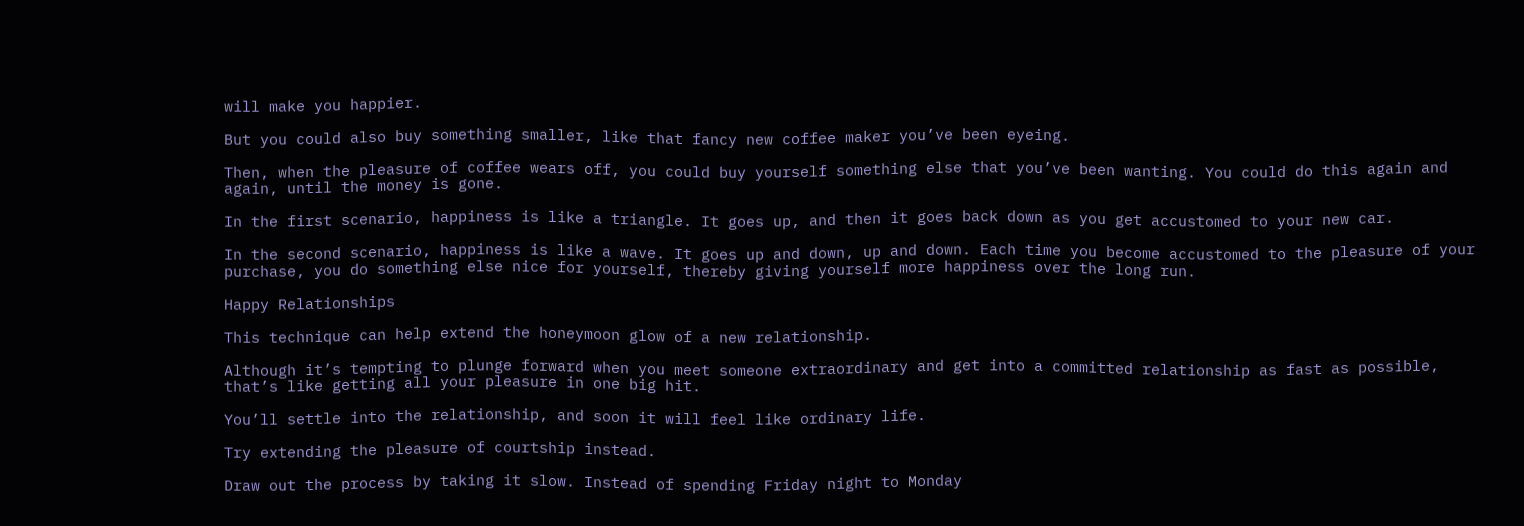will make you happier.

But you could also buy something smaller, like that fancy new coffee maker you’ve been eyeing.

Then, when the pleasure of coffee wears off, you could buy yourself something else that you’ve been wanting. You could do this again and again, until the money is gone.

In the first scenario, happiness is like a triangle. It goes up, and then it goes back down as you get accustomed to your new car.

In the second scenario, happiness is like a wave. It goes up and down, up and down. Each time you become accustomed to the pleasure of your purchase, you do something else nice for yourself, thereby giving yourself more happiness over the long run.

Happy Relationships

This technique can help extend the honeymoon glow of a new relationship.

Although it’s tempting to plunge forward when you meet someone extraordinary and get into a committed relationship as fast as possible, that’s like getting all your pleasure in one big hit.

You’ll settle into the relationship, and soon it will feel like ordinary life.

Try extending the pleasure of courtship instead.

Draw out the process by taking it slow. Instead of spending Friday night to Monday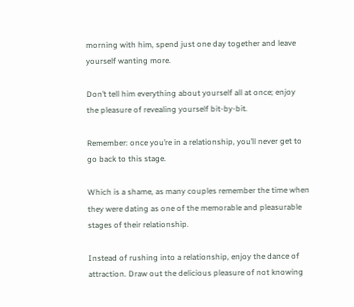morning with him, spend just one day together and leave yourself wanting more.

Don’t tell him everything about yourself all at once; enjoy the pleasure of revealing yourself bit-by-bit.

Remember: once you’re in a relationship, you’ll never get to go back to this stage.

Which is a shame, as many couples remember the time when they were dating as one of the memorable and pleasurable stages of their relationship.

Instead of rushing into a relationship, enjoy the dance of attraction. Draw out the delicious pleasure of not knowing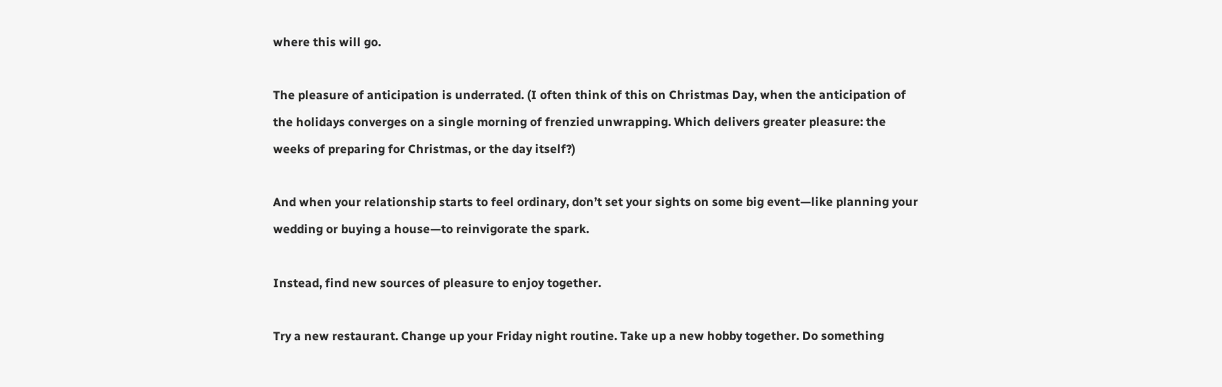where this will go.

The pleasure of anticipation is underrated. (I often think of this on Christmas Day, when the anticipation of the holidays converges on a single morning of frenzied unwrapping. Which delivers greater pleasure: the weeks of preparing for Christmas, or the day itself?)

And when your relationship starts to feel ordinary, don’t set your sights on some big event—like planning your wedding or buying a house—to reinvigorate the spark.

Instead, find new sources of pleasure to enjoy together.

Try a new restaurant. Change up your Friday night routine. Take up a new hobby together. Do something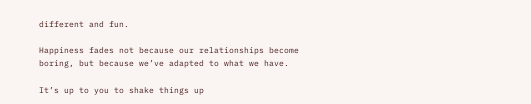different and fun.

Happiness fades not because our relationships become boring, but because we’ve adapted to what we have.

It’s up to you to shake things up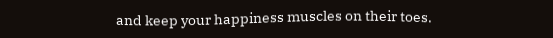and keep your happiness muscles on their toes.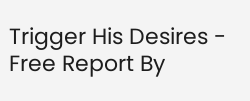Trigger His Desires - Free Report By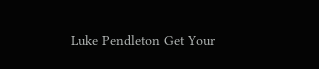Luke Pendleton Get Your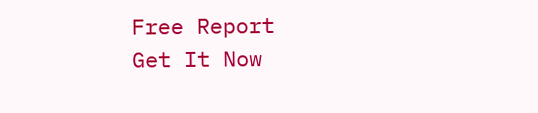Free Report
Get It Now